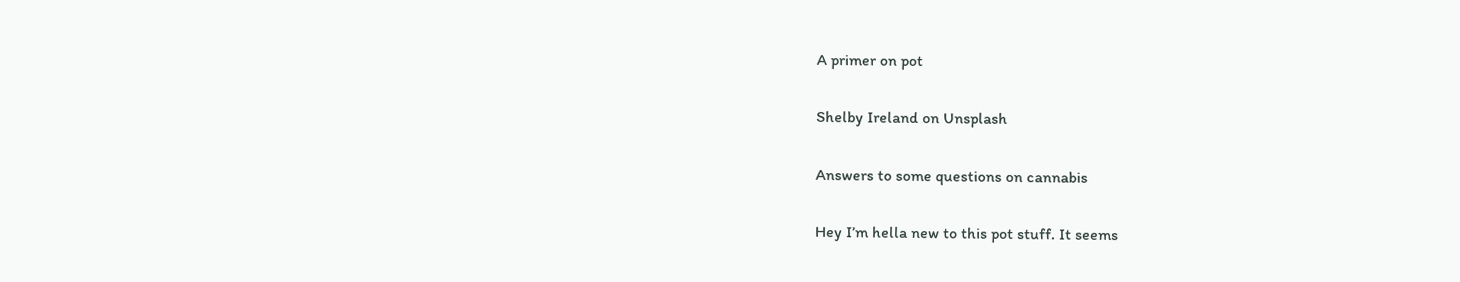A primer on pot

Shelby Ireland on Unsplash

Answers to some questions on cannabis

Hey I’m hella new to this pot stuff. It seems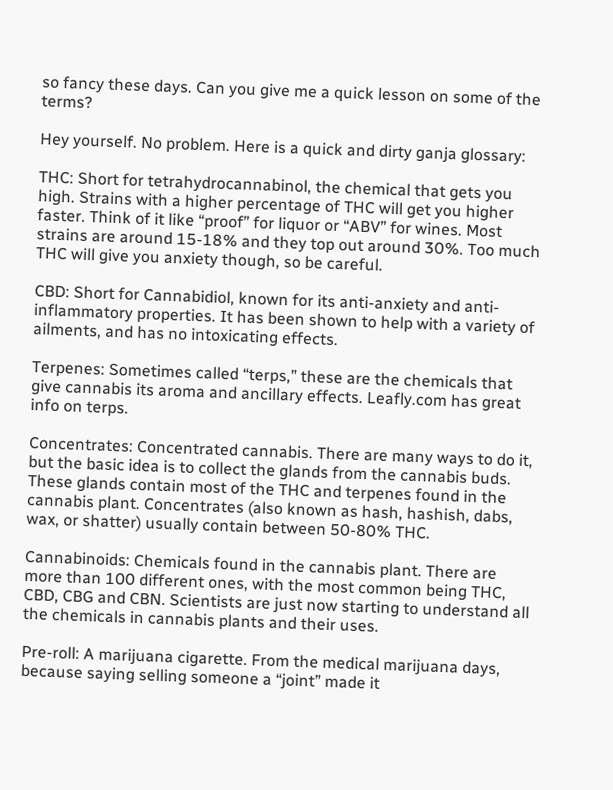so fancy these days. Can you give me a quick lesson on some of the terms?

Hey yourself. No problem. Here is a quick and dirty ganja glossary:

THC: Short for tetrahydrocannabinol, the chemical that gets you high. Strains with a higher percentage of THC will get you higher faster. Think of it like “proof” for liquor or “ABV” for wines. Most strains are around 15-18% and they top out around 30%. Too much THC will give you anxiety though, so be careful.

CBD: Short for Cannabidiol, known for its anti-anxiety and anti-inflammatory properties. It has been shown to help with a variety of ailments, and has no intoxicating effects.

Terpenes: Sometimes called “terps,” these are the chemicals that give cannabis its aroma and ancillary effects. Leafly.com has great info on terps.

Concentrates: Concentrated cannabis. There are many ways to do it, but the basic idea is to collect the glands from the cannabis buds. These glands contain most of the THC and terpenes found in the cannabis plant. Concentrates (also known as hash, hashish, dabs, wax, or shatter) usually contain between 50-80% THC.

Cannabinoids: Chemicals found in the cannabis plant. There are more than 100 different ones, with the most common being THC, CBD, CBG and CBN. Scientists are just now starting to understand all the chemicals in cannabis plants and their uses.

Pre-roll: A marijuana cigarette. From the medical marijuana days, because saying selling someone a “joint” made it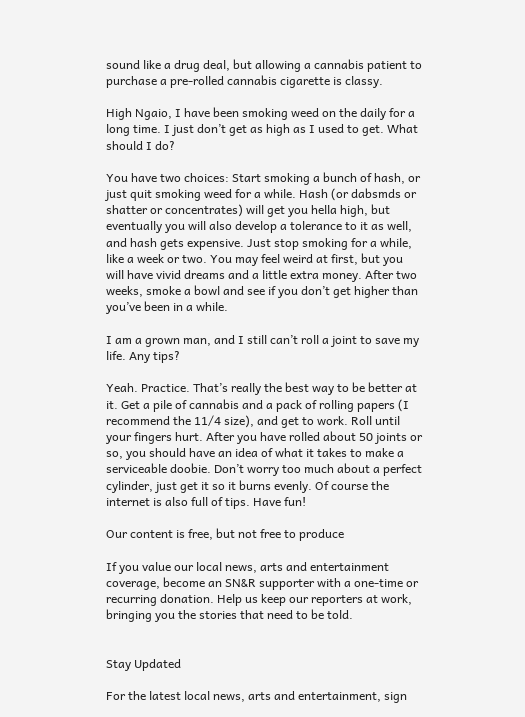sound like a drug deal, but allowing a cannabis patient to purchase a pre-rolled cannabis cigarette is classy.

High Ngaio, I have been smoking weed on the daily for a long time. I just don’t get as high as I used to get. What should I do?

You have two choices: Start smoking a bunch of hash, or just quit smoking weed for a while. Hash (or dabsmds or shatter or concentrates) will get you hella high, but eventually you will also develop a tolerance to it as well, and hash gets expensive. Just stop smoking for a while, like a week or two. You may feel weird at first, but you will have vivid dreams and a little extra money. After two weeks, smoke a bowl and see if you don’t get higher than you’ve been in a while.

I am a grown man, and I still can’t roll a joint to save my life. Any tips?

Yeah. Practice. That’s really the best way to be better at it. Get a pile of cannabis and a pack of rolling papers (I recommend the 11/4 size), and get to work. Roll until your fingers hurt. After you have rolled about 50 joints or so, you should have an idea of what it takes to make a serviceable doobie. Don’t worry too much about a perfect cylinder, just get it so it burns evenly. Of course the internet is also full of tips. Have fun!

Our content is free, but not free to produce

If you value our local news, arts and entertainment coverage, become an SN&R supporter with a one-time or recurring donation. Help us keep our reporters at work, bringing you the stories that need to be told.


Stay Updated

For the latest local news, arts and entertainment, sign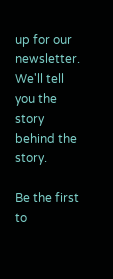up for our newsletter.
We'll tell you the story behind the story.

Be the first to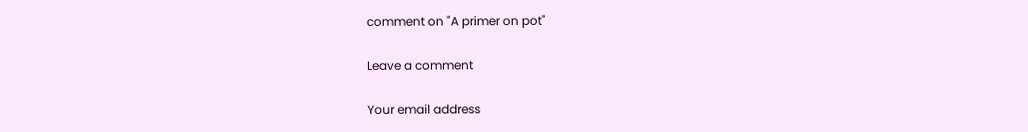comment on "A primer on pot"

Leave a comment

Your email address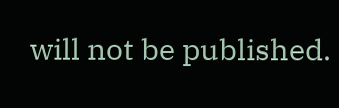will not be published.